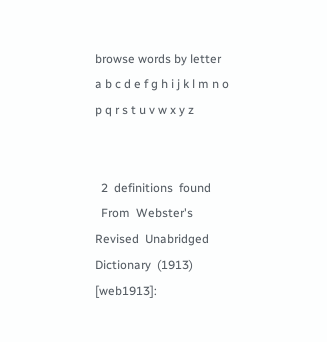browse words by letter
a b c d e f g h i j k l m n o p q r s t u v w x y z


  2  definitions  found
  From  Webster's  Revised  Unabridged  Dictionary  (1913)  [web1913]: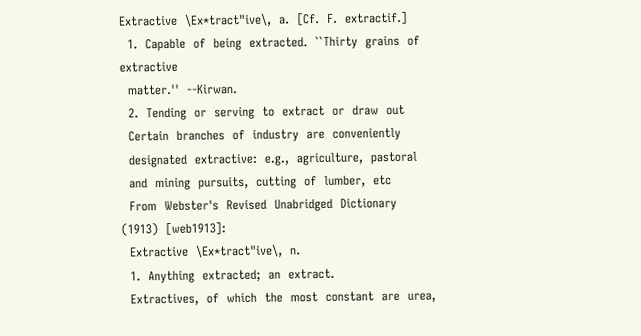Extractive  \Ex*tract"ive\,  a.  [Cf.  F.  extractif.]
  1.  Capable  of  being  extracted.  ``Thirty  grains  of  extractive
  matter.''  --Kirwan.
  2.  Tending  or  serving  to  extract  or  draw  out
  Certain  branches  of  industry  are  conveniently
  designated  extractive:  e.g.,  agriculture,  pastoral
  and  mining  pursuits,  cutting  of  lumber,  etc
  From  Webster's  Revised  Unabridged  Dictionary  (1913)  [web1913]:
  Extractive  \Ex*tract"ive\,  n.
  1.  Anything  extracted;  an  extract.
  Extractives,  of  which  the  most  constant  are  urea,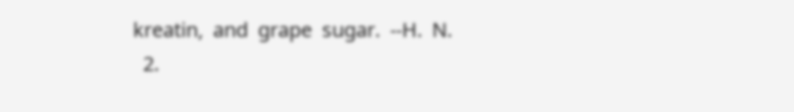kreatin,  and  grape  sugar.  --H.  N.
  2.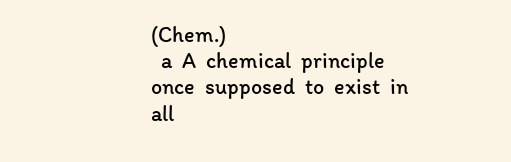(Chem.)
  a  A  chemical  principle  once  supposed  to  exist  in  all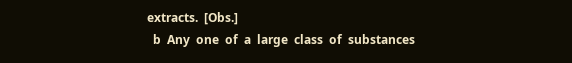extracts.  [Obs.]
  b  Any  one  of  a  large  class  of  substances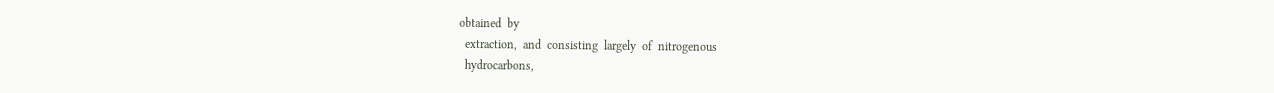obtained  by
  extraction,  and  consisting  largely  of  nitrogenous
  hydrocarbons,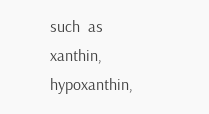such  as  xanthin,  hypoxanthin,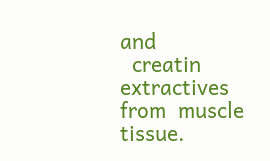and
  creatin  extractives  from  muscle  tissue.